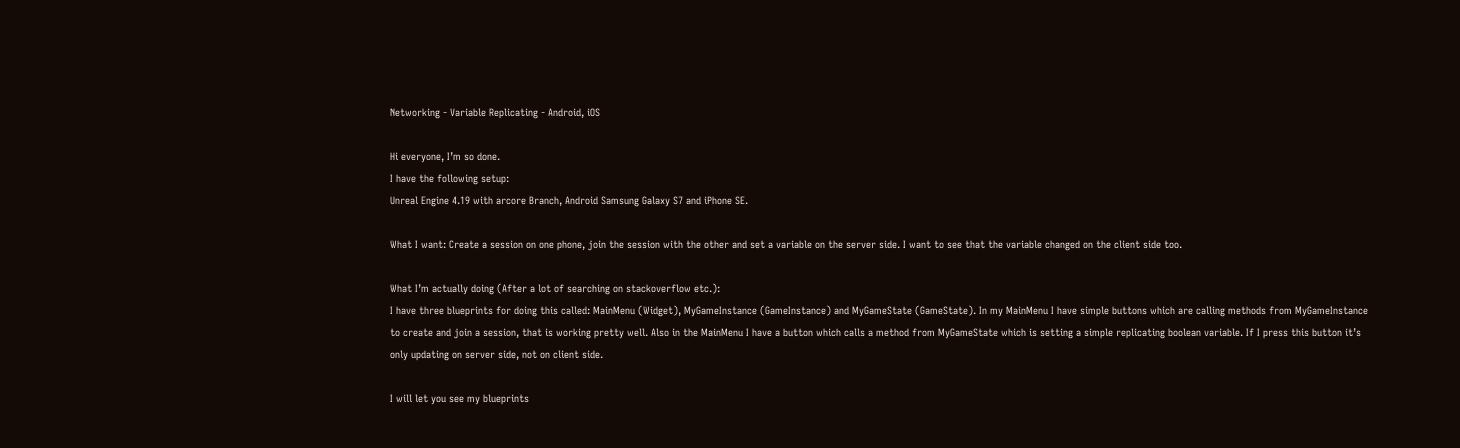Networking - Variable Replicating - Android, iOS

Hi everyone, I’m so done.
I have the following setup:
Unreal Engine 4.19 with arcore Branch, Android Samsung Galaxy S7 and iPhone SE.

What I want: Create a session on one phone, join the session with the other and set a variable on the server side. I want to see that the variable changed on the client side too.

What I’m actually doing (After a lot of searching on stackoverflow etc.):
I have three blueprints for doing this called: MainMenu (Widget), MyGameInstance (GameInstance) and MyGameState (GameState). In my MainMenu I have simple buttons which are calling methods from MyGameInstance to create and join a session, that is working pretty well. Also in the MainMenu I have a button which calls a method from MyGameState which is setting a simple replicating boolean variable. If I press this button it’s only updating on server side, not on client side.

I will let you see my blueprints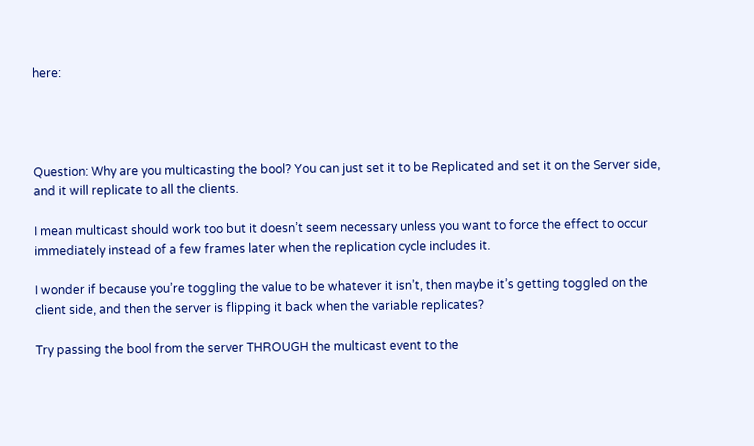here:




Question: Why are you multicasting the bool? You can just set it to be Replicated and set it on the Server side, and it will replicate to all the clients.

I mean multicast should work too but it doesn’t seem necessary unless you want to force the effect to occur immediately instead of a few frames later when the replication cycle includes it.

I wonder if because you’re toggling the value to be whatever it isn’t, then maybe it’s getting toggled on the client side, and then the server is flipping it back when the variable replicates?

Try passing the bool from the server THROUGH the multicast event to the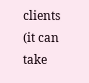clients (it can take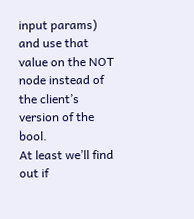input params) and use that value on the NOT node instead of the client’s version of the bool.
At least we’ll find out if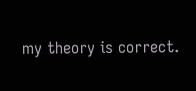my theory is correct.